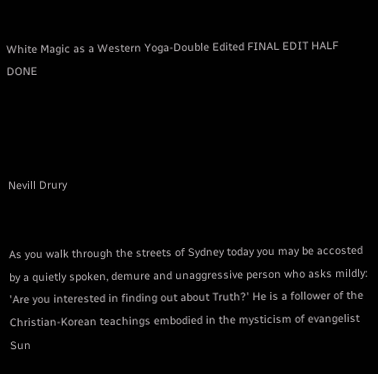White Magic as a Western Yoga-Double Edited FINAL EDIT HALF DONE




Nevill Drury


As you walk through the streets of Sydney today you may be accosted by a quietly spoken, demure and unaggressive person who asks mildly: 'Are you interested in finding out about Truth?' He is a follower of the Christian-Korean teachings embodied in the mysticism of evangelist Sun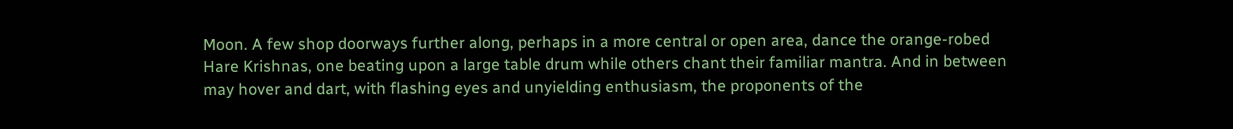Moon. A few shop doorways further along, perhaps in a more central or open area, dance the orange-robed Hare Krishnas, one beating upon a large table drum while others chant their familiar mantra. And in between may hover and dart, with flashing eyes and unyielding enthusiasm, the proponents of the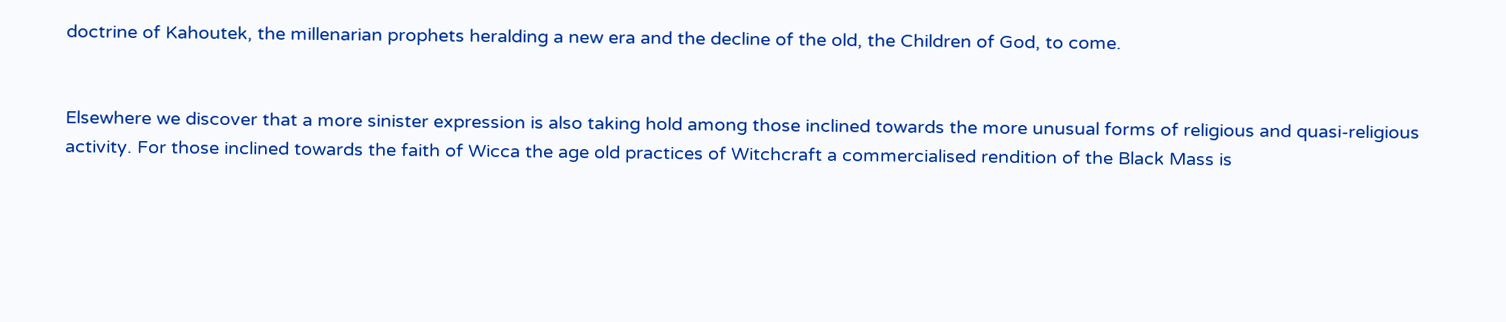doctrine of Kahoutek, the millenarian prophets heralding a new era and the decline of the old, the Children of God, to come.


Elsewhere we discover that a more sinister expression is also taking hold among those inclined towards the more unusual forms of religious and quasi-religious activity. For those inclined towards the faith of Wicca the age old practices of Witchcraft a commercialised rendition of the Black Mass is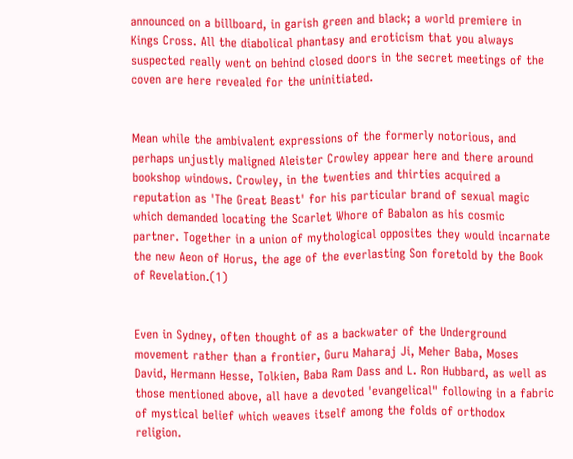announced on a billboard, in garish green and black; a world premiere in Kings Cross. All the diabolical phantasy and eroticism that you always suspected really went on behind closed doors in the secret meetings of the coven are here revealed for the uninitiated.


Mean while the ambivalent expressions of the formerly notorious, and perhaps unjustly maligned Aleister Crowley appear here and there around bookshop windows. Crowley, in the twenties and thirties acquired a reputation as 'The Great Beast' for his particular brand of sexual magic which demanded locating the Scarlet Whore of Babalon as his cosmic partner. Together in a union of mythological opposites they would incarnate the new Aeon of Horus, the age of the everlasting Son foretold by the Book of Revelation.(1)


Even in Sydney, often thought of as a backwater of the Underground movement rather than a frontier, Guru Maharaj Ji, Meher Baba, Moses David, Hermann Hesse, Tolkien, Baba Ram Dass and L. Ron Hubbard, as well as those mentioned above, all have a devoted 'evangelical" following in a fabric of mystical belief which weaves itself among the folds of orthodox religion.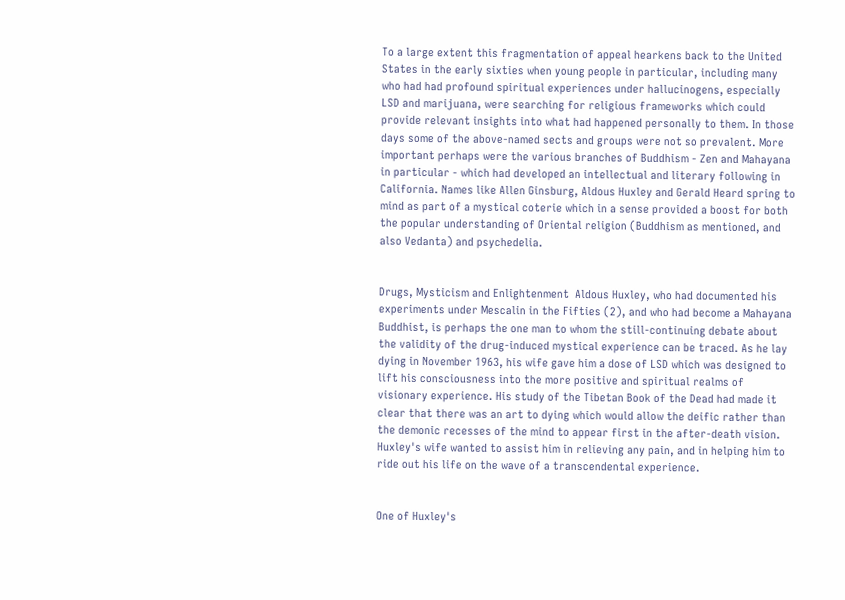To a large extent this fragmentation of appeal hearkens back to the United States in the early sixties when young people in particular, including many who had had profound spiritual experiences under hallucinogens, especially LSD and marijuana, were searching for religious frameworks which could provide relevant insights into what had happened personally to them. In those days some of the above-named sects and groups were not so prevalent. More important perhaps were the various branches of Buddhism - Zen and Mahayana in particular - which had developed an intellectual and literary following in California. Names like Allen Ginsburg, Aldous Huxley and Gerald Heard spring to mind as part of a mystical coterie which in a sense provided a boost for both the popular understanding of Oriental religion (Buddhism as mentioned, and also Vedanta) and psychedelia.


Drugs, Mysticism and Enlightenment  Aldous Huxley, who had documented his experiments under Mescalin in the Fifties (2), and who had become a Mahayana Buddhist, is perhaps the one man to whom the still-continuing debate about the validity of the drug-induced mystical experience can be traced. As he lay dying in November 1963, his wife gave him a dose of LSD which was designed to lift his consciousness into the more positive and spiritual realms of visionary experience. His study of the Tibetan Book of the Dead had made it clear that there was an art to dying which would allow the deific rather than the demonic recesses of the mind to appear first in the after-death vision. Huxley's wife wanted to assist him in relieving any pain, and in helping him to ride out his life on the wave of a transcendental experience.


One of Huxley's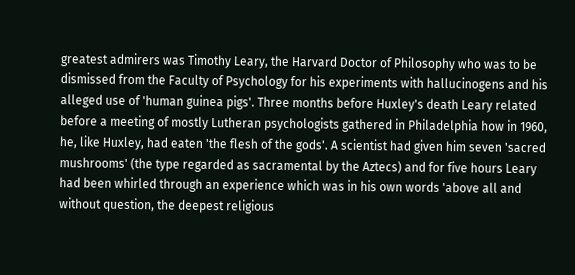greatest admirers was Timothy Leary, the Harvard Doctor of Philosophy who was to be dismissed from the Faculty of Psychology for his experiments with hallucinogens and his alleged use of 'human guinea pigs'. Three months before Huxley's death Leary related before a meeting of mostly Lutheran psychologists gathered in Philadelphia how in 1960, he, like Huxley, had eaten 'the flesh of the gods'. A scientist had given him seven 'sacred mushrooms' (the type regarded as sacramental by the Aztecs) and for five hours Leary had been whirled through an experience which was in his own words 'above all and without question, the deepest religious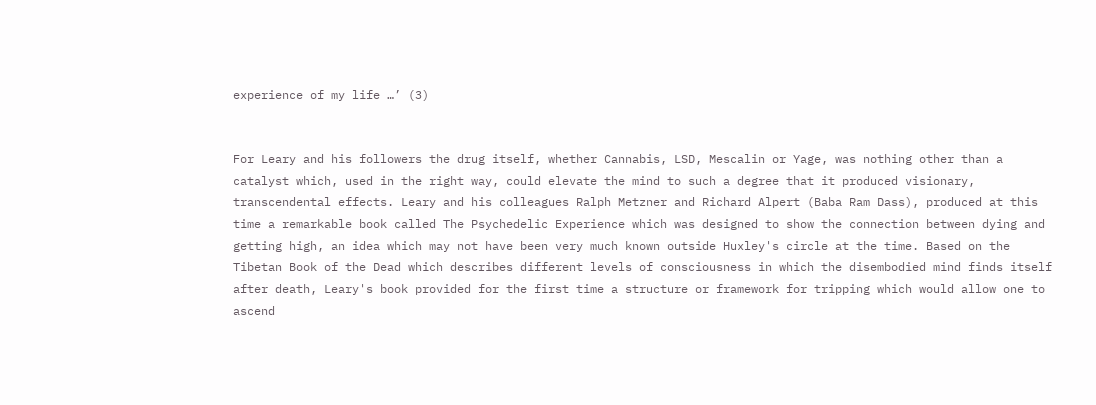experience of my life …’ (3)


For Leary and his followers the drug itself, whether Cannabis, LSD, Mescalin or Yage, was nothing other than a catalyst which, used in the right way, could elevate the mind to such a degree that it produced visionary, transcendental effects. Leary and his colleagues Ralph Metzner and Richard Alpert (Baba Ram Dass), produced at this time a remarkable book called The Psychedelic Experience which was designed to show the connection between dying and getting high, an idea which may not have been very much known outside Huxley's circle at the time. Based on the Tibetan Book of the Dead which describes different levels of consciousness in which the disembodied mind finds itself after death, Leary's book provided for the first time a structure or framework for tripping which would allow one to ascend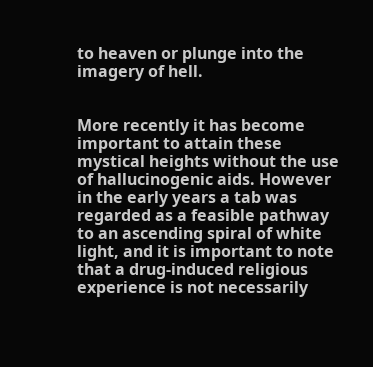to heaven or plunge into the imagery of hell.


More recently it has become important to attain these mystical heights without the use of hallucinogenic aids. However in the early years a tab was regarded as a feasible pathway to an ascending spiral of white light, and it is important to note that a drug-induced religious experience is not necessarily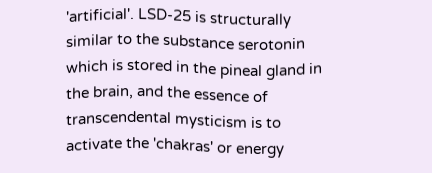'artificial'. LSD-25 is structurally similar to the substance serotonin which is stored in the pineal gland in the brain, and the essence of transcendental mysticism is to activate the 'chakras' or energy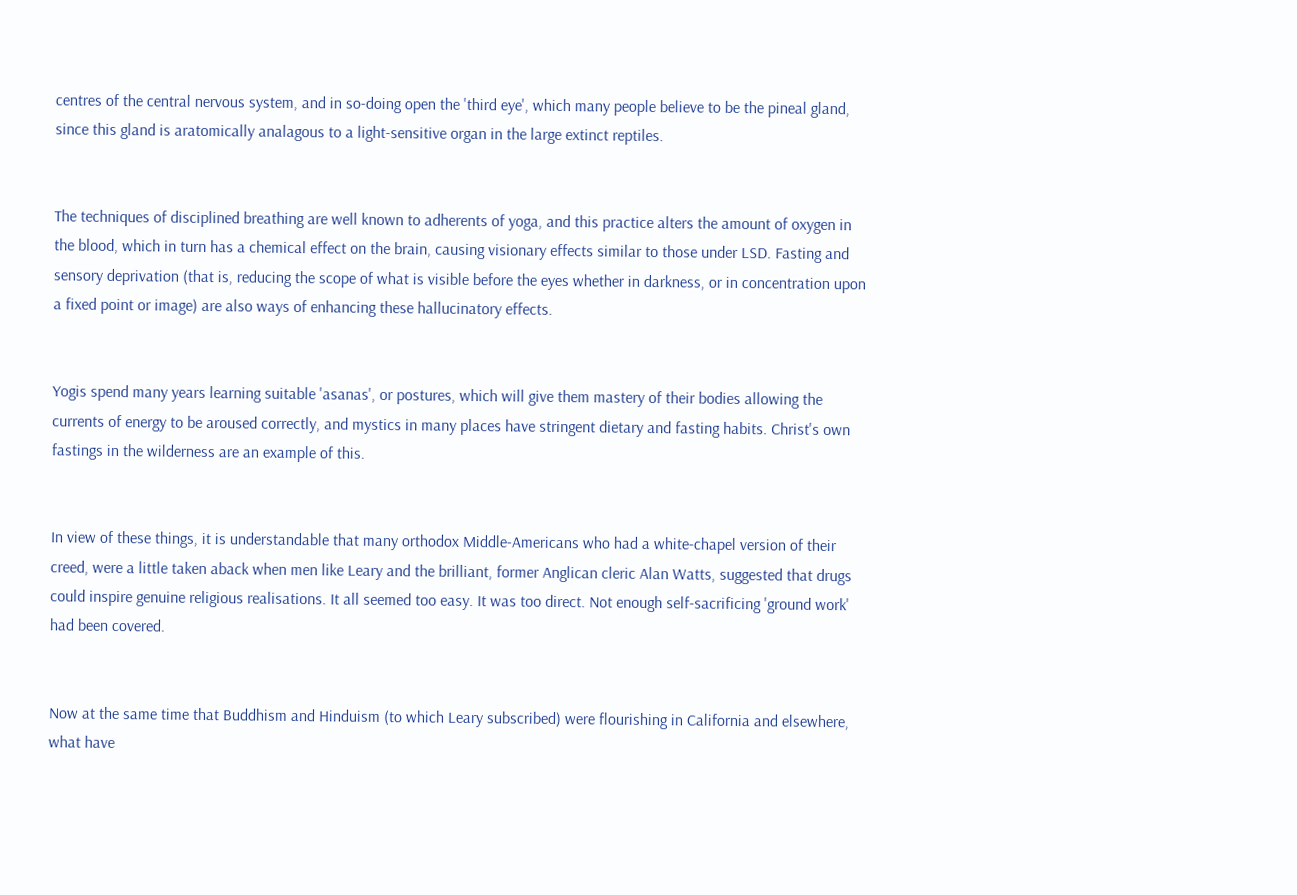centres of the central nervous system, and in so-doing open the 'third eye', which many people believe to be the pineal gland, since this gland is aratomically analagous to a light-sensitive organ in the large extinct reptiles.


The techniques of disciplined breathing are well known to adherents of yoga, and this practice alters the amount of oxygen in the blood, which in turn has a chemical effect on the brain, causing visionary effects similar to those under LSD. Fasting and sensory deprivation (that is, reducing the scope of what is visible before the eyes whether in darkness, or in concentration upon a fixed point or image) are also ways of enhancing these hallucinatory effects.


Yogis spend many years learning suitable 'asanas', or postures, which will give them mastery of their bodies allowing the currents of energy to be aroused correctly, and mystics in many places have stringent dietary and fasting habits. Christ's own fastings in the wilderness are an example of this.


In view of these things, it is understandable that many orthodox Middle-Americans who had a white-chapel version of their creed, were a little taken aback when men like Leary and the brilliant, former Anglican cleric Alan Watts, suggested that drugs could inspire genuine religious realisations. It all seemed too easy. It was too direct. Not enough self-sacrificing 'ground work' had been covered.


Now at the same time that Buddhism and Hinduism (to which Leary subscribed) were flourishing in California and elsewhere, what have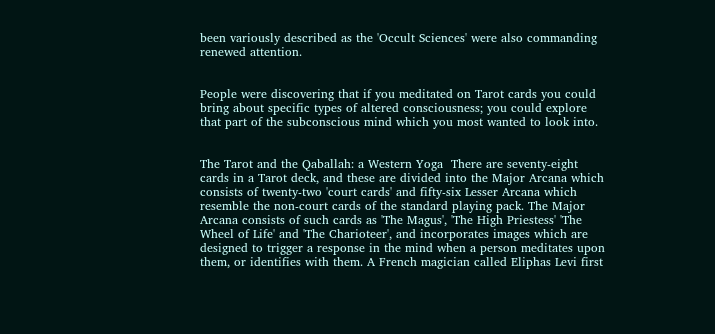been variously described as the 'Occult Sciences' were also commanding renewed attention.


People were discovering that if you meditated on Tarot cards you could bring about specific types of altered consciousness; you could explore that part of the subconscious mind which you most wanted to look into.


The Tarot and the Qaballah: a Western Yoga  There are seventy-eight cards in a Tarot deck, and these are divided into the Major Arcana which consists of twenty-two 'court cards' and fifty-six Lesser Arcana which resemble the non-court cards of the standard playing pack. The Major Arcana consists of such cards as 'The Magus', 'The High Priestess' 'The Wheel of Life' and 'The Charioteer', and incorporates images which are designed to trigger a response in the mind when a person meditates upon them, or identifies with them. A French magician called Eliphas Levi first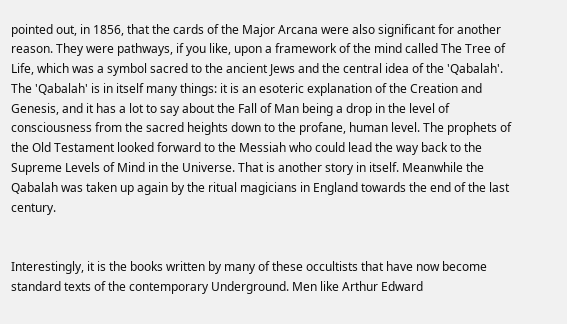pointed out, in 1856, that the cards of the Major Arcana were also significant for another reason. They were pathways, if you like, upon a framework of the mind called The Tree of Life, which was a symbol sacred to the ancient Jews and the central idea of the 'Qabalah'. The 'Qabalah' is in itself many things: it is an esoteric explanation of the Creation and Genesis, and it has a lot to say about the Fall of Man being a drop in the level of consciousness from the sacred heights down to the profane, human level. The prophets of the Old Testament looked forward to the Messiah who could lead the way back to the Supreme Levels of Mind in the Universe. That is another story in itself. Meanwhile the Qabalah was taken up again by the ritual magicians in England towards the end of the last century.


Interestingly, it is the books written by many of these occultists that have now become standard texts of the contemporary Underground. Men like Arthur Edward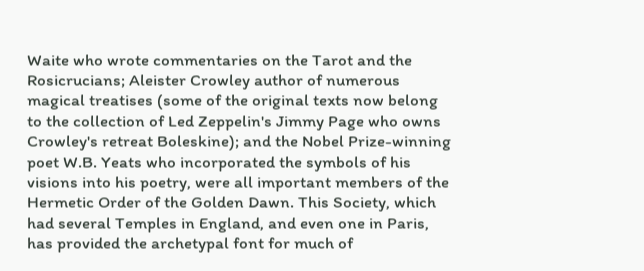Waite who wrote commentaries on the Tarot and the Rosicrucians; Aleister Crowley author of numerous magical treatises (some of the original texts now belong to the collection of Led Zeppelin's Jimmy Page who owns Crowley's retreat Boleskine); and the Nobel Prize-winning poet W.B. Yeats who incorporated the symbols of his visions into his poetry, were all important members of the Hermetic Order of the Golden Dawn. This Society, which had several Temples in England, and even one in Paris, has provided the archetypal font for much of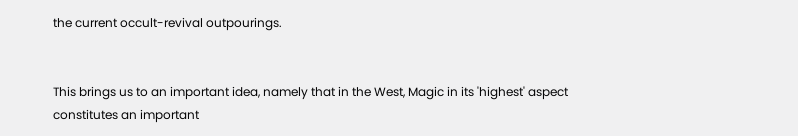the current occult-revival outpourings.


This brings us to an important idea, namely that in the West, Magic in its 'highest' aspect constitutes an important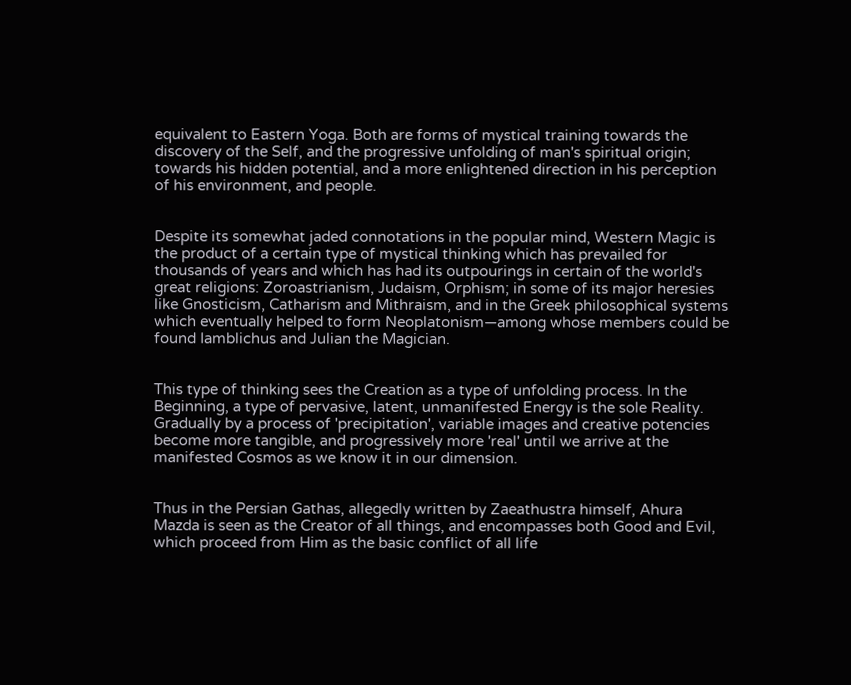equivalent to Eastern Yoga. Both are forms of mystical training towards the discovery of the Self, and the progressive unfolding of man's spiritual origin; towards his hidden potential, and a more enlightened direction in his perception of his environment, and people.


Despite its somewhat jaded connotations in the popular mind, Western Magic is the product of a certain type of mystical thinking which has prevailed for thousands of years and which has had its outpourings in certain of the world's great religions: Zoroastrianism, Judaism, Orphism; in some of its major heresies like Gnosticism, Catharism and Mithraism, and in the Greek philosophical systems which eventually helped to form Neoplatonism—among whose members could be found Iamblichus and Julian the Magician.


This type of thinking sees the Creation as a type of unfolding process. In the Beginning, a type of pervasive, latent, unmanifested Energy is the sole Reality. Gradually by a process of 'precipitation', variable images and creative potencies become more tangible, and progressively more 'real' until we arrive at the manifested Cosmos as we know it in our dimension.


Thus in the Persian Gathas, allegedly written by Zaeathustra himself, Ahura Mazda is seen as the Creator of all things, and encompasses both Good and Evil, which proceed from Him as the basic conflict of all life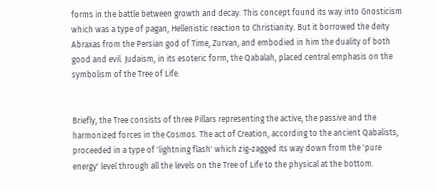forms in the battle between growth and decay. This concept found its way into Gnosticism which was a type of pagan, Hellenistic reaction to Christianity. But it borrowed the deity Abraxas from the Persian god of Time, Zurvan, and embodied in him the duality of both good and evil. Judaism, in its esoteric form, the Qabalah, placed central emphasis on the symbolism of the Tree of Life.


Briefly, the Tree consists of three Pillars representing the active, the passive and the harmonized forces in the Cosmos. The act of Creation, according to the ancient Qabalists, proceeded in a type of 'lightning flash' which zig-zagged its way down from the 'pure energy' level through all the levels on the Tree of Life to the physical at the bottom.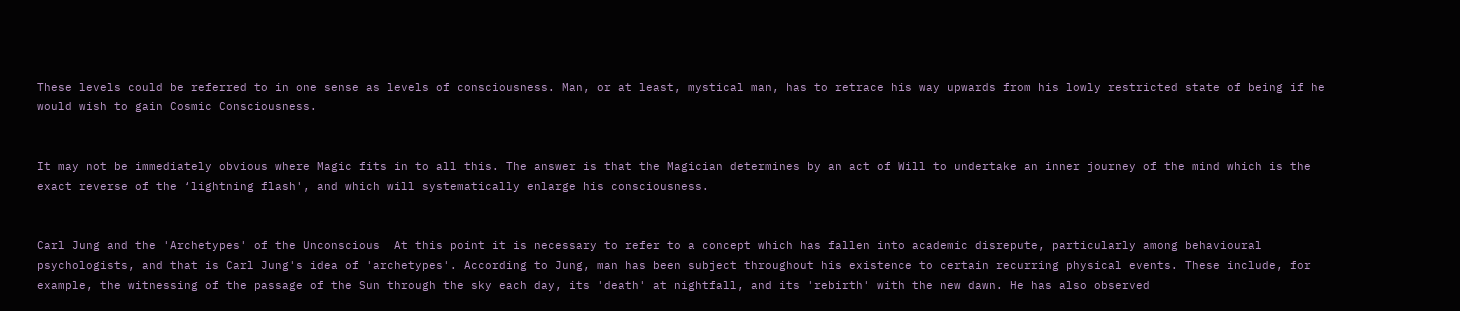These levels could be referred to in one sense as levels of consciousness. Man, or at least, mystical man, has to retrace his way upwards from his lowly restricted state of being if he would wish to gain Cosmic Consciousness.


It may not be immediately obvious where Magic fits in to all this. The answer is that the Magician determines by an act of Will to undertake an inner journey of the mind which is the exact reverse of the ‘lightning flash', and which will systematically enlarge his consciousness.


Carl Jung and the 'Archetypes' of the Unconscious  At this point it is necessary to refer to a concept which has fallen into academic disrepute, particularly among behavioural psychologists, and that is Carl Jung's idea of 'archetypes'. According to Jung, man has been subject throughout his existence to certain recurring physical events. These include, for example, the witnessing of the passage of the Sun through the sky each day, its 'death' at nightfall, and its 'rebirth' with the new dawn. He has also observed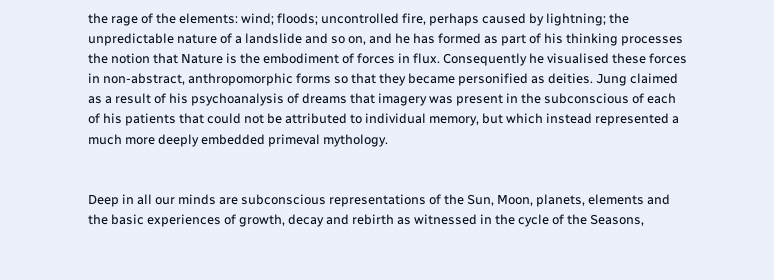the rage of the elements: wind; floods; uncontrolled fire, perhaps caused by lightning; the unpredictable nature of a landslide and so on, and he has formed as part of his thinking processes the notion that Nature is the embodiment of forces in flux. Consequently he visualised these forces in non-abstract, anthropomorphic forms so that they became personified as deities. Jung claimed as a result of his psychoanalysis of dreams that imagery was present in the subconscious of each of his patients that could not be attributed to individual memory, but which instead represented a much more deeply embedded primeval mythology.


Deep in all our minds are subconscious representations of the Sun, Moon, planets, elements and the basic experiences of growth, decay and rebirth as witnessed in the cycle of the Seasons,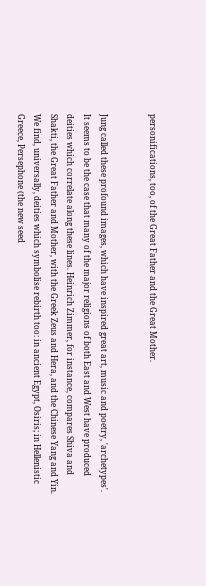personifications, too, of the Great Father and the Great Mother.


Jung called these profound images, which have inspired great art, music and poetry, 'archetypes'. It seems to be the case that many of the major religions of both East and West have produced deities which correlate along these lines. Heinrich Zimmer, for instance, compares Shiva and Shakti, the Great Father and Mother, with the Greek Zeus and Hera, and the Chinese Yang and Yin. We find, universally, deities which symbolise rebirth too: in ancient Egypt, Osiris; in Hellenistic Greece, Persephone (the new seed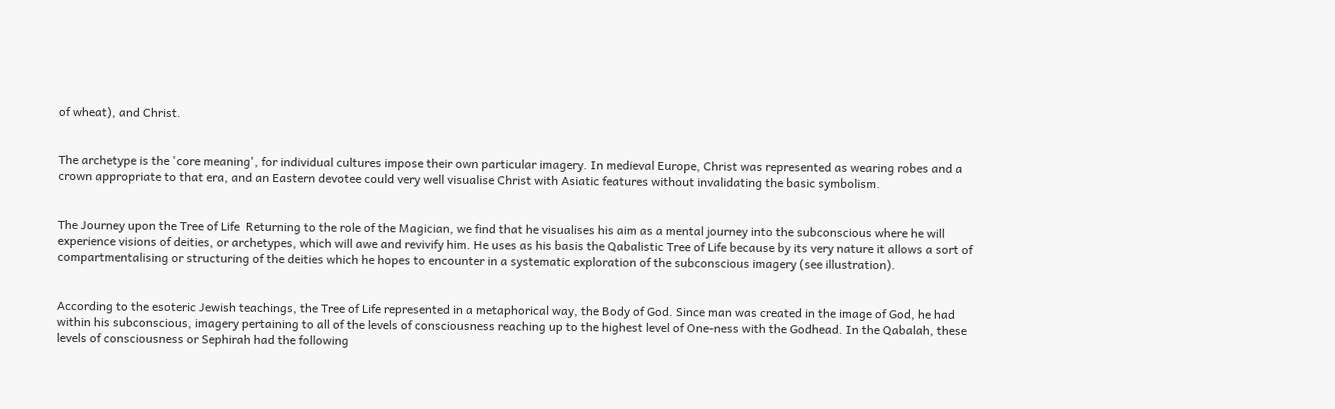of wheat), and Christ.


The archetype is the 'core meaning', for individual cultures impose their own particular imagery. In medieval Europe, Christ was represented as wearing robes and a crown appropriate to that era, and an Eastern devotee could very well visualise Christ with Asiatic features without invalidating the basic symbolism.


The Journey upon the Tree of Life  Returning to the role of the Magician, we find that he visualises his aim as a mental journey into the subconscious where he will experience visions of deities, or archetypes, which will awe and revivify him. He uses as his basis the Qabalistic Tree of Life because by its very nature it allows a sort of compartmentalising or structuring of the deities which he hopes to encounter in a systematic exploration of the subconscious imagery (see illustration).


According to the esoteric Jewish teachings, the Tree of Life represented in a metaphorical way, the Body of God. Since man was created in the image of God, he had within his subconscious, imagery pertaining to all of the levels of consciousness reaching up to the highest level of One-ness with the Godhead. In the Qabalah, these levels of consciousness or Sephirah had the following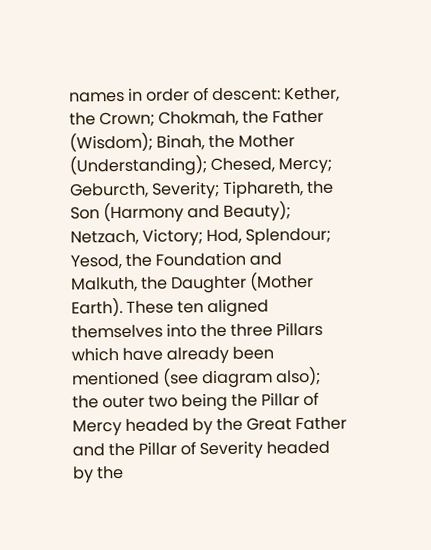names in order of descent: Kether, the Crown; Chokmah, the Father (Wisdom); Binah, the Mother (Understanding); Chesed, Mercy; Geburcth, Severity; Tiphareth, the Son (Harmony and Beauty); Netzach, Victory; Hod, Splendour; Yesod, the Foundation and Malkuth, the Daughter (Mother Earth). These ten aligned themselves into the three Pillars which have already been mentioned (see diagram also); the outer two being the Pillar of Mercy headed by the Great Father and the Pillar of Severity headed by the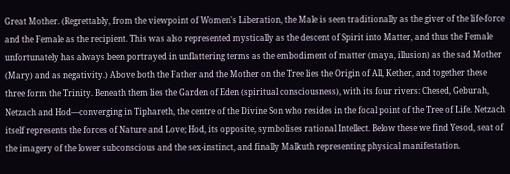Great Mother. (Regrettably, from the viewpoint of Women's Liberation, the Male is seen traditionally as the giver of the life-force and the Female as the recipient. This was also represented mystically as the descent of Spirit into Matter, and thus the Female unfortunately has always been portrayed in unflattering terms as the embodiment of matter (maya, illusion) as the sad Mother (Mary) and as negativity.) Above both the Father and the Mother on the Tree lies the Origin of All, Kether, and together these three form the Trinity. Beneath them lies the Garden of Eden (spiritual consciousness), with its four rivers: Chesed, Geburah, Netzach and Hod—converging in Tiphareth, the centre of the Divine Son who resides in the focal point of the Tree of Life. Netzach itself represents the forces of Nature and Love; Hod, its opposite, symbolises rational Intellect. Below these we find Yesod, seat of the imagery of the lower subconscious and the sex-instinct, and finally Malkuth representing physical manifestation.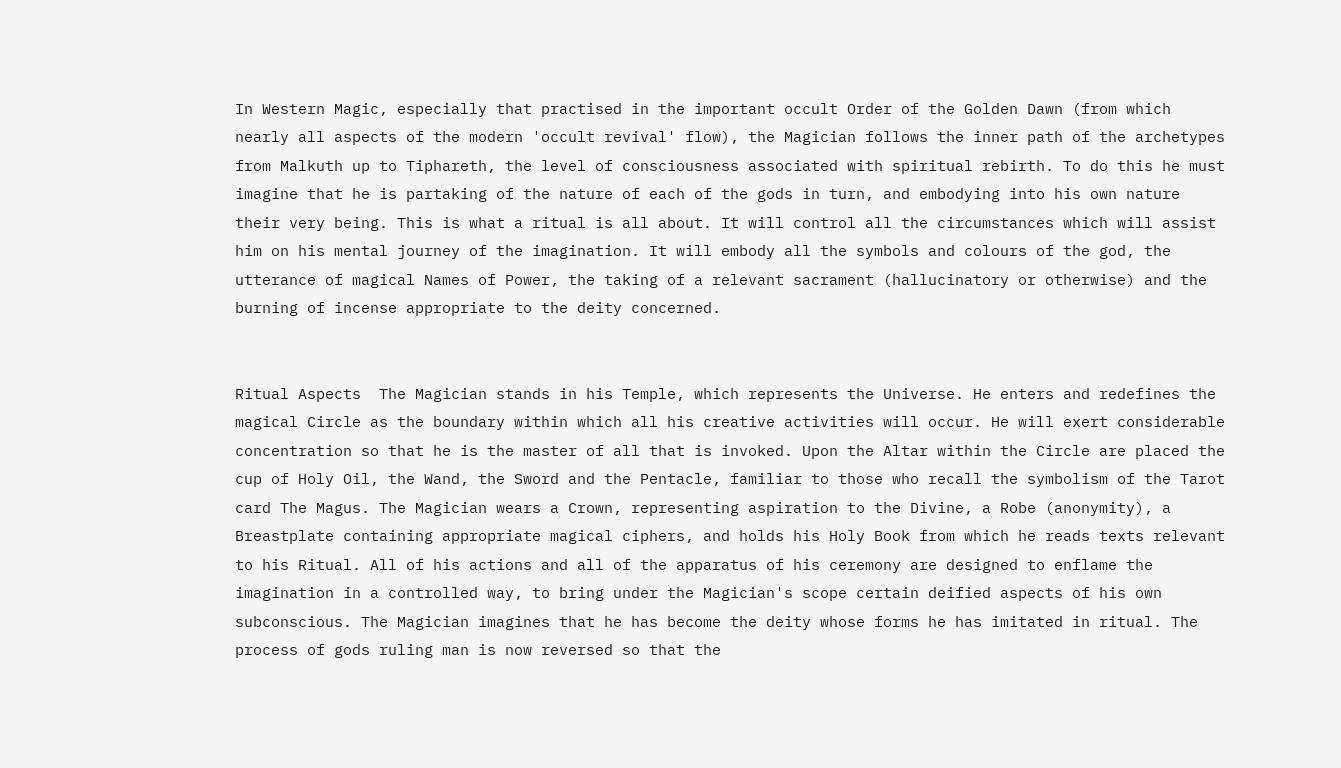In Western Magic, especially that practised in the important occult Order of the Golden Dawn (from which nearly all aspects of the modern 'occult revival' flow), the Magician follows the inner path of the archetypes from Malkuth up to Tiphareth, the level of consciousness associated with spiritual rebirth. To do this he must imagine that he is partaking of the nature of each of the gods in turn, and embodying into his own nature their very being. This is what a ritual is all about. It will control all the circumstances which will assist him on his mental journey of the imagination. It will embody all the symbols and colours of the god, the utterance of magical Names of Power, the taking of a relevant sacrament (hallucinatory or otherwise) and the burning of incense appropriate to the deity concerned.


Ritual Aspects  The Magician stands in his Temple, which represents the Universe. He enters and redefines the magical Circle as the boundary within which all his creative activities will occur. He will exert considerable concentration so that he is the master of all that is invoked. Upon the Altar within the Circle are placed the cup of Holy Oil, the Wand, the Sword and the Pentacle, familiar to those who recall the symbolism of the Tarot card The Magus. The Magician wears a Crown, representing aspiration to the Divine, a Robe (anonymity), a Breastplate containing appropriate magical ciphers, and holds his Holy Book from which he reads texts relevant to his Ritual. All of his actions and all of the apparatus of his ceremony are designed to enflame the imagination in a controlled way, to bring under the Magician's scope certain deified aspects of his own subconscious. The Magician imagines that he has become the deity whose forms he has imitated in ritual. The process of gods ruling man is now reversed so that the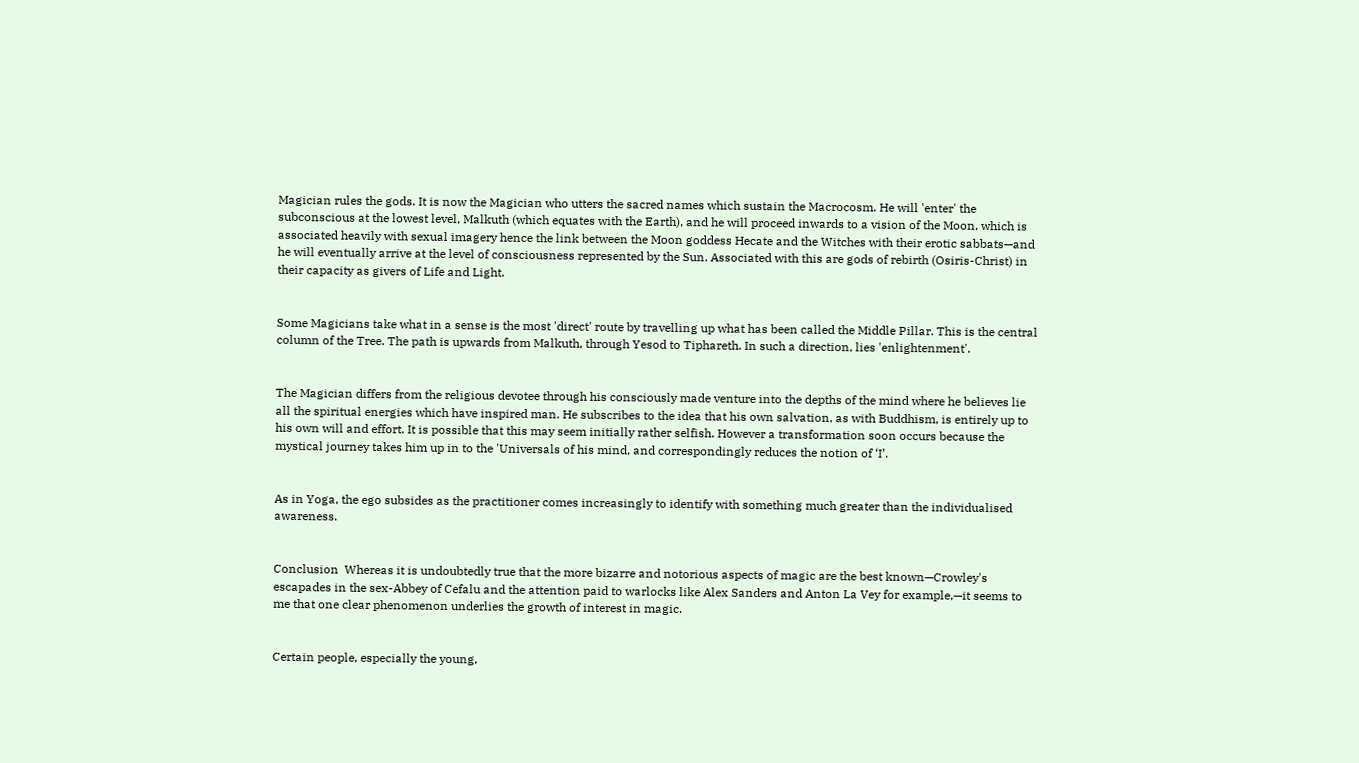Magician rules the gods. It is now the Magician who utters the sacred names which sustain the Macrocosm. He will 'enter' the subconscious at the lowest level, Malkuth (which equates with the Earth), and he will proceed inwards to a vision of the Moon, which is associated heavily with sexual imagery hence the link between the Moon goddess Hecate and the Witches with their erotic sabbats—and he will eventually arrive at the level of consciousness represented by the Sun. Associated with this are gods of rebirth (Osiris-Christ) in their capacity as givers of Life and Light.


Some Magicians take what in a sense is the most 'direct' route by travelling up what has been called the Middle Pillar. This is the central column of the Tree. The path is upwards from Malkuth, through Yesod to Tiphareth. In such a direction, lies 'enlightenment'.


The Magician differs from the religious devotee through his consciously made venture into the depths of the mind where he believes lie all the spiritual energies which have inspired man. He subscribes to the idea that his own salvation, as with Buddhism, is entirely up to his own will and effort. It is possible that this may seem initially rather selfish. However a transformation soon occurs because the mystical journey takes him up in to the 'Universals of his mind, and correspondingly reduces the notion of ‘I’.


As in Yoga, the ego subsides as the practitioner comes increasingly to identify with something much greater than the individualised awareness.


Conclusion  Whereas it is undoubtedly true that the more bizarre and notorious aspects of magic are the best known—Crowley's escapades in the sex-Abbey of Cefalu and the attention paid to warlocks like Alex Sanders and Anton La Vey for example,—it seems to me that one clear phenomenon underlies the growth of interest in magic.


Certain people, especially the young,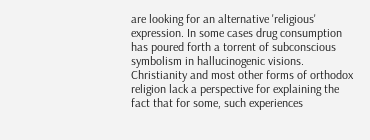are looking for an alternative 'religious' expression. In some cases drug consumption has poured forth a torrent of subconscious symbolism in hallucinogenic visions. Christianity and most other forms of orthodox religion lack a perspective for explaining the fact that for some, such experiences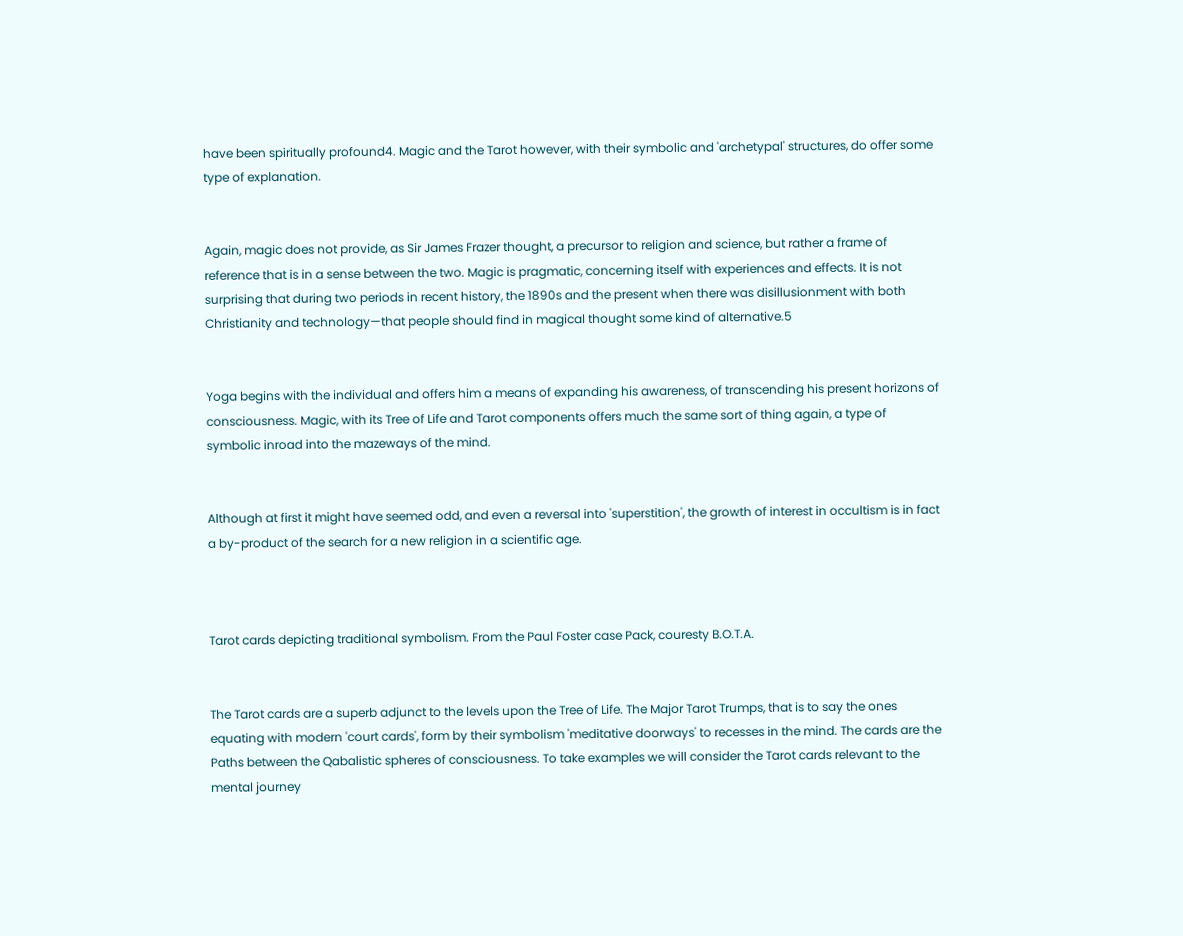have been spiritually profound4. Magic and the Tarot however, with their symbolic and 'archetypal' structures, do offer some type of explanation.


Again, magic does not provide, as Sir James Frazer thought, a precursor to religion and science, but rather a frame of reference that is in a sense between the two. Magic is pragmatic, concerning itself with experiences and effects. It is not surprising that during two periods in recent history, the 1890s and the present when there was disillusionment with both Christianity and technology—that people should find in magical thought some kind of alternative.5


Yoga begins with the individual and offers him a means of expanding his awareness, of transcending his present horizons of consciousness. Magic, with its Tree of Life and Tarot components offers much the same sort of thing again, a type of symbolic inroad into the mazeways of the mind.


Although at first it might have seemed odd, and even a reversal into 'superstition', the growth of interest in occultism is in fact a by-product of the search for a new religion in a scientific age.



Tarot cards depicting traditional symbolism. From the Paul Foster case Pack, couresty B.O.T.A.


The Tarot cards are a superb adjunct to the levels upon the Tree of Life. The Major Tarot Trumps, that is to say the ones equating with modern 'court cards', form by their symbolism 'meditative doorways' to recesses in the mind. The cards are the Paths between the Qabalistic spheres of consciousness. To take examples we will consider the Tarot cards relevant to the mental journey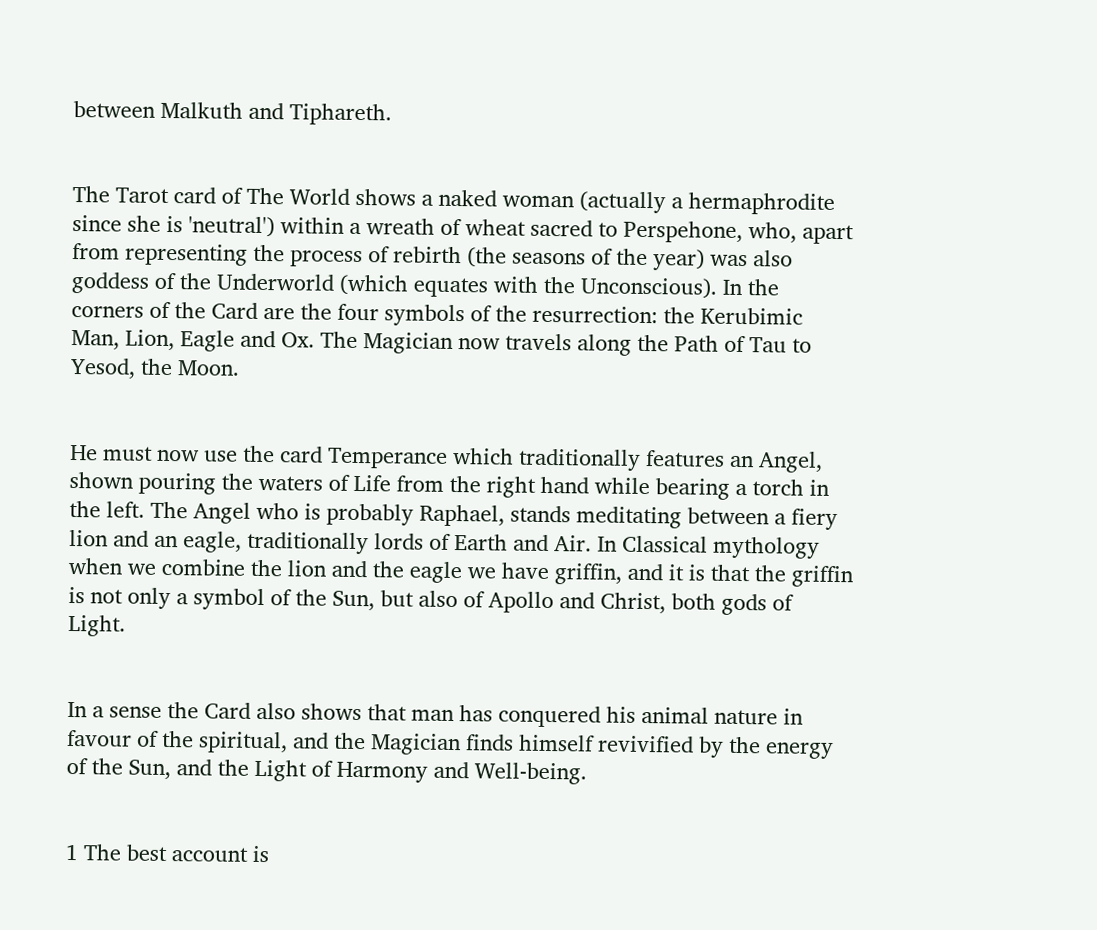between Malkuth and Tiphareth.


The Tarot card of The World shows a naked woman (actually a hermaphrodite since she is 'neutral') within a wreath of wheat sacred to Perspehone, who, apart from representing the process of rebirth (the seasons of the year) was also goddess of the Underworld (which equates with the Unconscious). In the corners of the Card are the four symbols of the resurrection: the Kerubimic Man, Lion, Eagle and Ox. The Magician now travels along the Path of Tau to Yesod, the Moon.


He must now use the card Temperance which traditionally features an Angel, shown pouring the waters of Life from the right hand while bearing a torch in the left. The Angel who is probably Raphael, stands meditating between a fiery lion and an eagle, traditionally lords of Earth and Air. In Classical mythology when we combine the lion and the eagle we have griffin, and it is that the griffin is not only a symbol of the Sun, but also of Apollo and Christ, both gods of Light.


In a sense the Card also shows that man has conquered his animal nature in favour of the spiritual, and the Magician finds himself revivified by the energy of the Sun, and the Light of Harmony and Well-being.


1 The best account is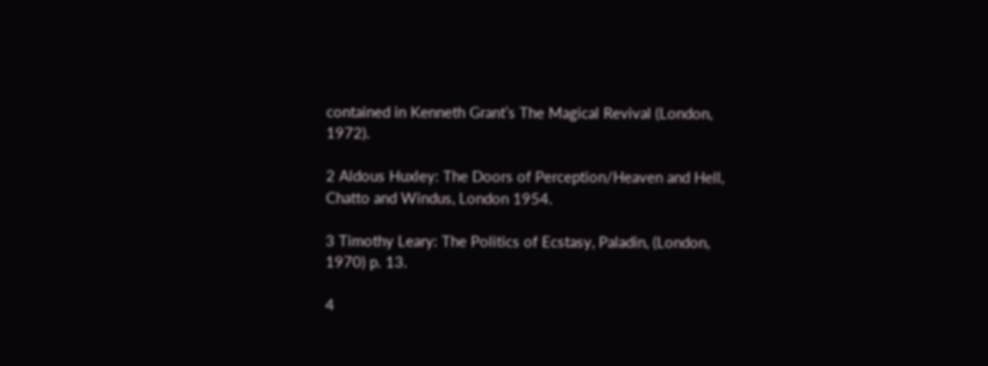contained in Kenneth Grant’s The Magical Revival (London, 1972).

2 Aldous Huxley: The Doors of Perception/Heaven and Hell, Chatto and Windus, London 1954.

3 Timothy Leary: The Politics of Ecstasy, Paladin, (London, 1970) p. 13.

4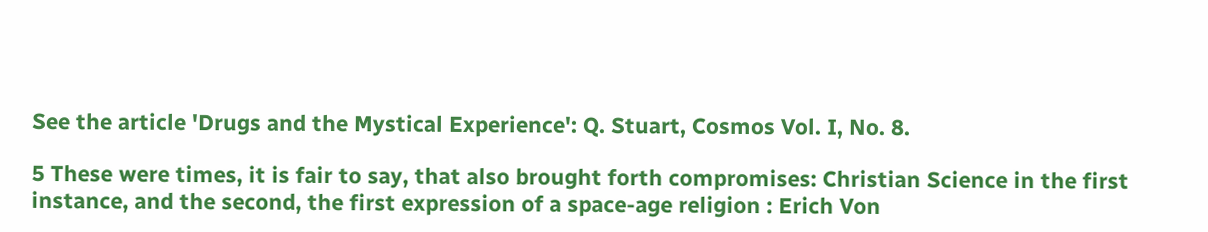See the article 'Drugs and the Mystical Experience': Q. Stuart, Cosmos Vol. I, No. 8.

5 These were times, it is fair to say, that also brought forth compromises: Christian Science in the first instance, and the second, the first expression of a space-age religion : Erich Von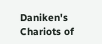Daniken's Chariots of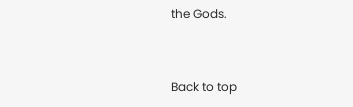the Gods.


Back to top